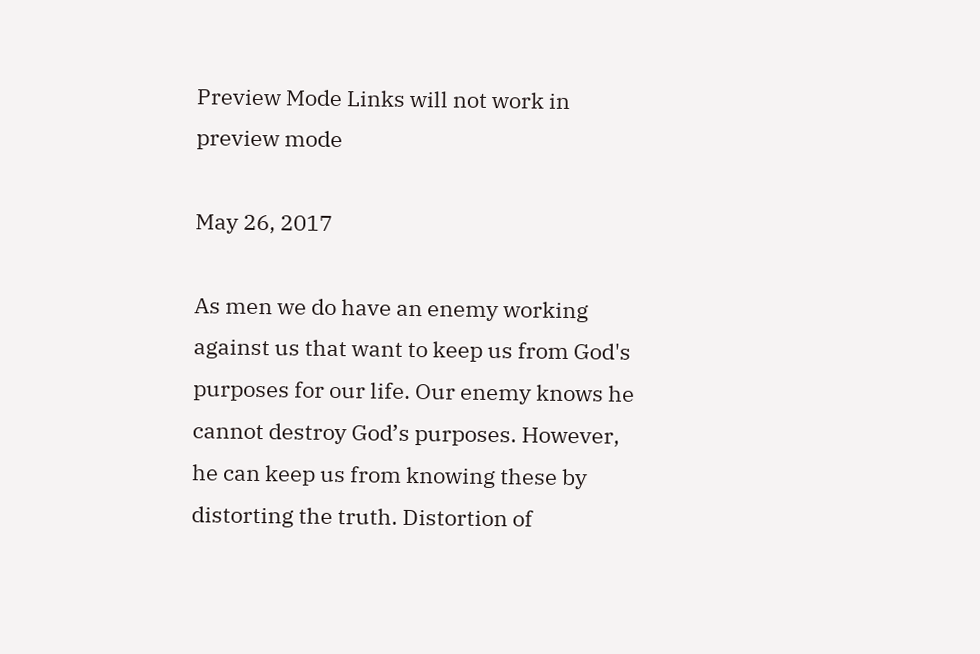Preview Mode Links will not work in preview mode

May 26, 2017

As men we do have an enemy working against us that want to keep us from God's purposes for our life. Our enemy knows he cannot destroy God’s purposes. However, he can keep us from knowing these by distorting the truth. Distortion of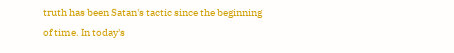truth has been Satan's tactic since the beginning of time. In today's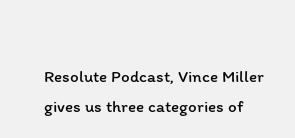Resolute Podcast, Vince Miller gives us three categories of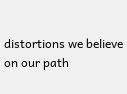distortions we believe on our path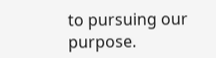to pursuing our purpose.